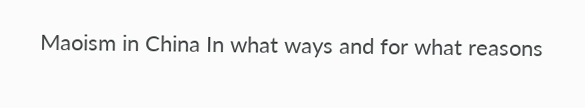Maoism in China In what ways and for what reasons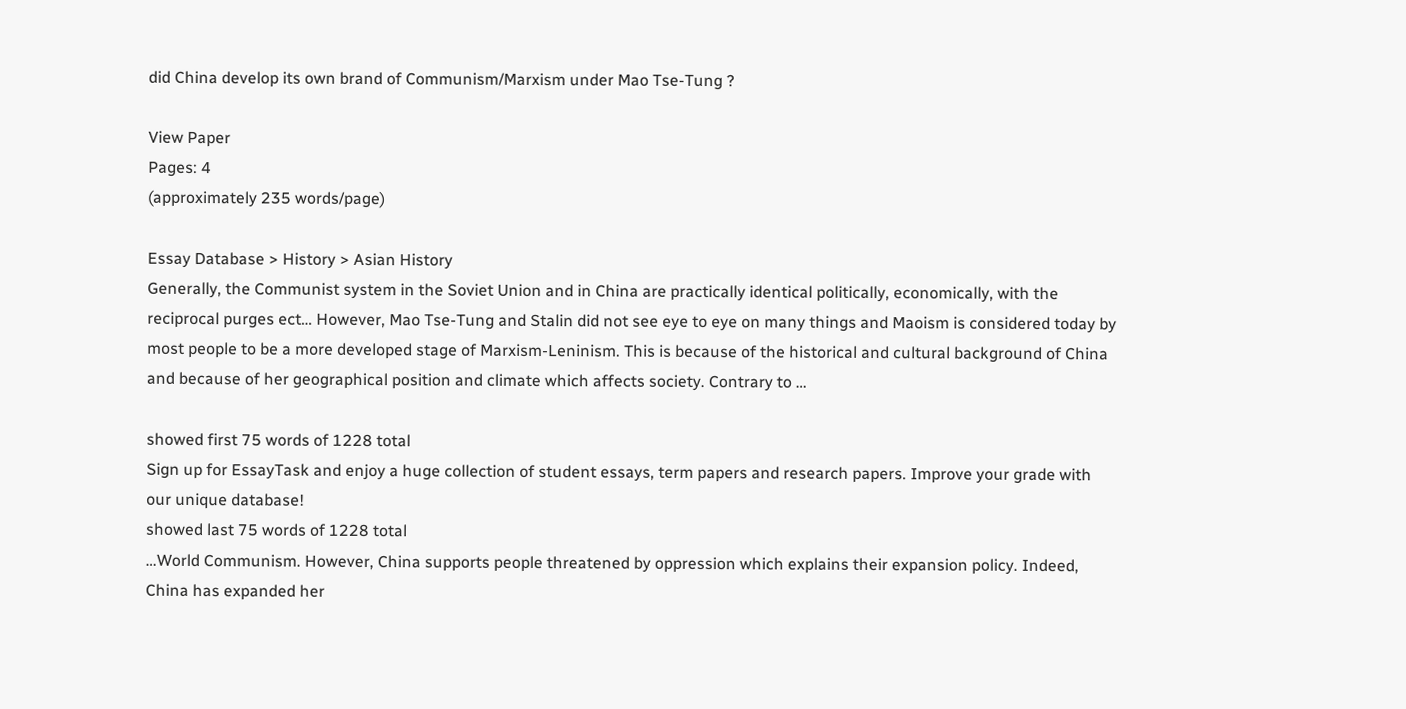did China develop its own brand of Communism/Marxism under Mao Tse-Tung ?

View Paper
Pages: 4
(approximately 235 words/page)

Essay Database > History > Asian History
Generally, the Communist system in the Soviet Union and in China are practically identical politically, economically, with the reciprocal purges ect… However, Mao Tse-Tung and Stalin did not see eye to eye on many things and Maoism is considered today by most people to be a more developed stage of Marxism-Leninism. This is because of the historical and cultural background of China and because of her geographical position and climate which affects society. Contrary to …

showed first 75 words of 1228 total
Sign up for EssayTask and enjoy a huge collection of student essays, term papers and research papers. Improve your grade with our unique database!
showed last 75 words of 1228 total
…World Communism. However, China supports people threatened by oppression which explains their expansion policy. Indeed, China has expanded her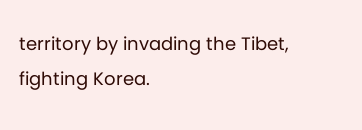territory by invading the Tibet, fighting Korea.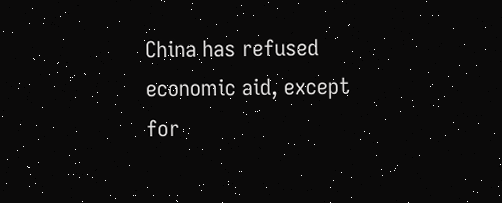China has refused economic aid, except for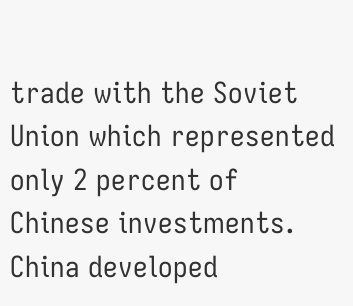trade with the Soviet Union which represented only 2 percent of Chinese investments. China developed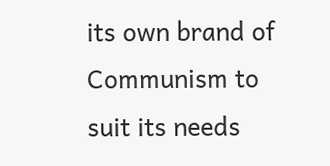its own brand of Communism to suit its needs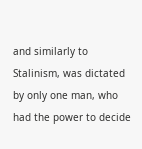and similarly to Stalinism, was dictated by only one man, who had the power to decide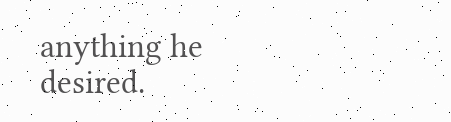anything he desired.